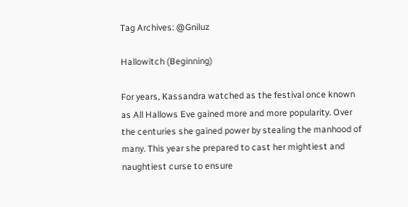Tag Archives: @Gniluz

Hallowitch (Beginning)

For years, Kassandra watched as the festival once known as All Hallows Eve gained more and more popularity. Over the centuries she gained power by stealing the manhood of many. This year she prepared to cast her mightiest and naughtiest curse to ensure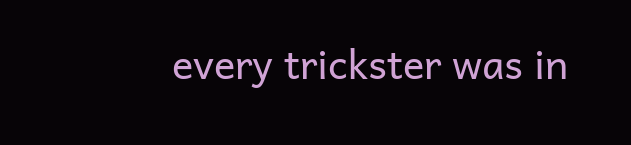every trickster was in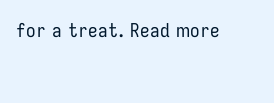for a treat. Read more